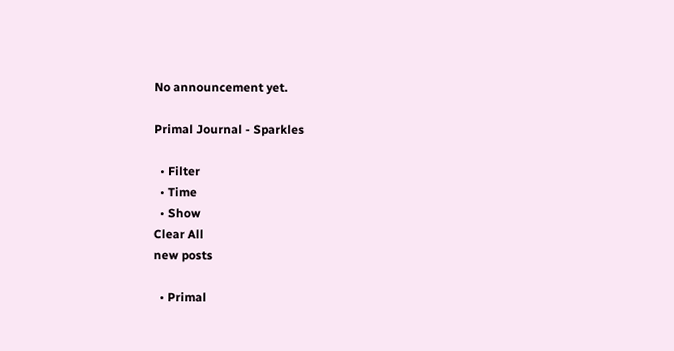No announcement yet.

Primal Journal - Sparkles

  • Filter
  • Time
  • Show
Clear All
new posts

  • Primal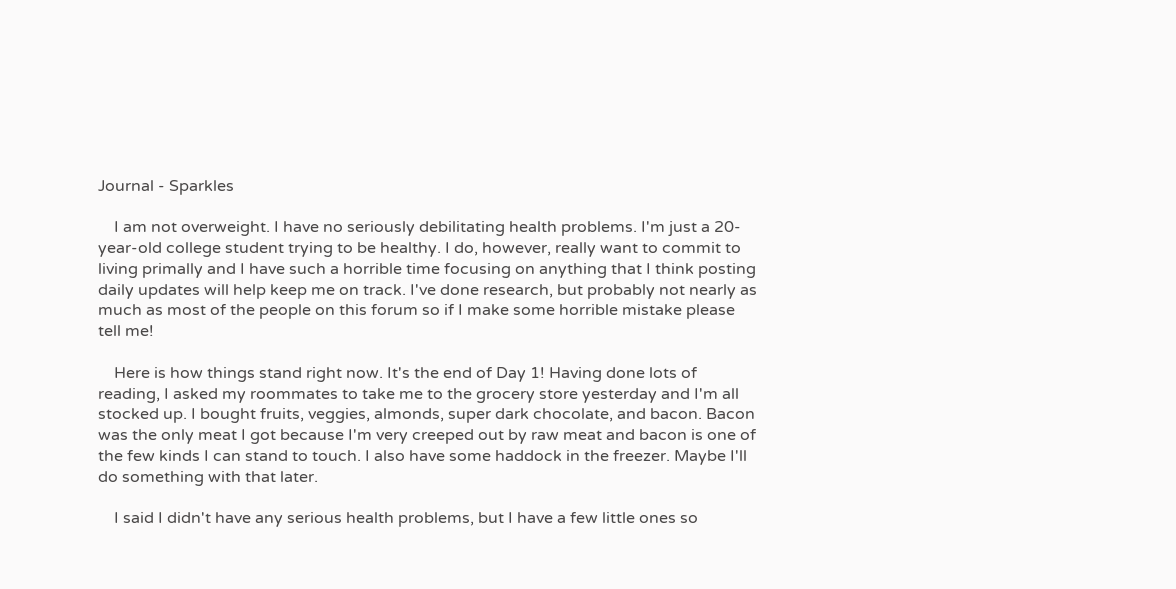Journal - Sparkles

    I am not overweight. I have no seriously debilitating health problems. I'm just a 20-year-old college student trying to be healthy. I do, however, really want to commit to living primally and I have such a horrible time focusing on anything that I think posting daily updates will help keep me on track. I've done research, but probably not nearly as much as most of the people on this forum so if I make some horrible mistake please tell me!

    Here is how things stand right now. It's the end of Day 1! Having done lots of reading, I asked my roommates to take me to the grocery store yesterday and I'm all stocked up. I bought fruits, veggies, almonds, super dark chocolate, and bacon. Bacon was the only meat I got because I'm very creeped out by raw meat and bacon is one of the few kinds I can stand to touch. I also have some haddock in the freezer. Maybe I'll do something with that later.

    I said I didn't have any serious health problems, but I have a few little ones so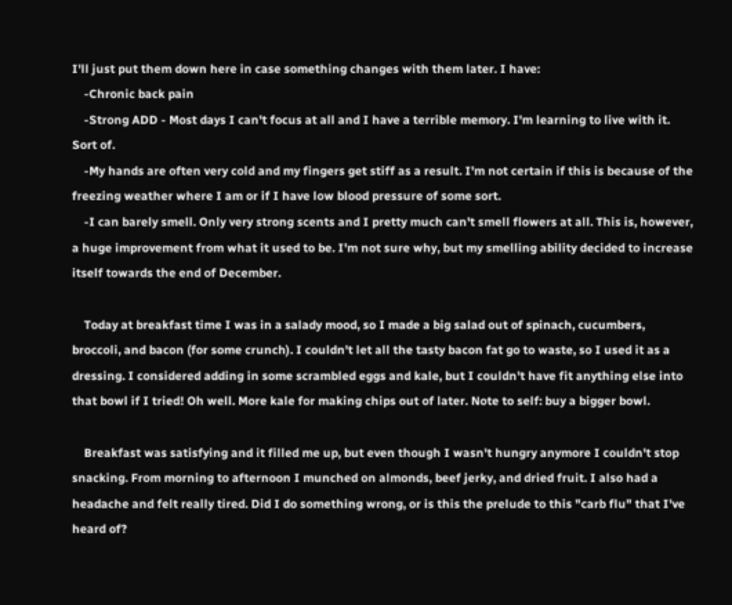I'll just put them down here in case something changes with them later. I have:
    -Chronic back pain
    -Strong ADD - Most days I can't focus at all and I have a terrible memory. I'm learning to live with it. Sort of.
    -My hands are often very cold and my fingers get stiff as a result. I'm not certain if this is because of the freezing weather where I am or if I have low blood pressure of some sort.
    -I can barely smell. Only very strong scents and I pretty much can't smell flowers at all. This is, however, a huge improvement from what it used to be. I'm not sure why, but my smelling ability decided to increase itself towards the end of December.

    Today at breakfast time I was in a salady mood, so I made a big salad out of spinach, cucumbers, broccoli, and bacon (for some crunch). I couldn't let all the tasty bacon fat go to waste, so I used it as a dressing. I considered adding in some scrambled eggs and kale, but I couldn't have fit anything else into that bowl if I tried! Oh well. More kale for making chips out of later. Note to self: buy a bigger bowl.

    Breakfast was satisfying and it filled me up, but even though I wasn't hungry anymore I couldn't stop snacking. From morning to afternoon I munched on almonds, beef jerky, and dried fruit. I also had a headache and felt really tired. Did I do something wrong, or is this the prelude to this "carb flu" that I've heard of?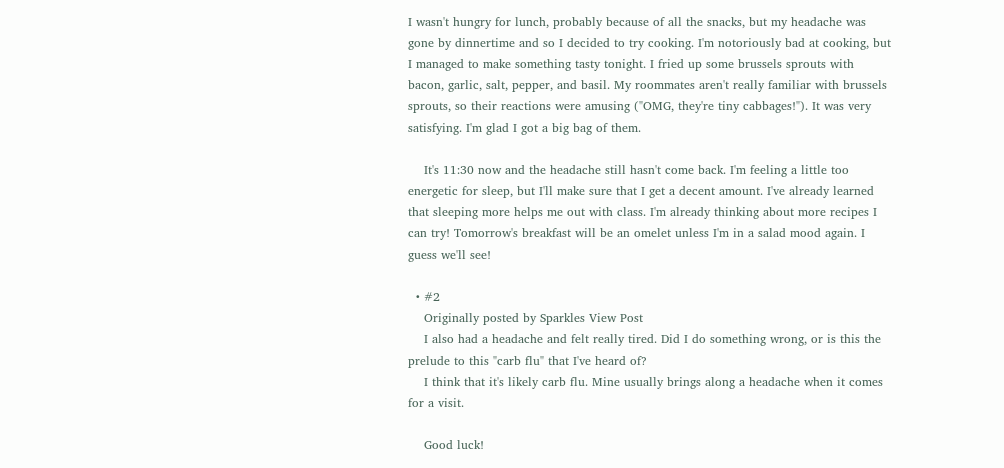I wasn't hungry for lunch, probably because of all the snacks, but my headache was gone by dinnertime and so I decided to try cooking. I'm notoriously bad at cooking, but I managed to make something tasty tonight. I fried up some brussels sprouts with bacon, garlic, salt, pepper, and basil. My roommates aren't really familiar with brussels sprouts, so their reactions were amusing ("OMG, they're tiny cabbages!"). It was very satisfying. I'm glad I got a big bag of them.

    It's 11:30 now and the headache still hasn't come back. I'm feeling a little too energetic for sleep, but I'll make sure that I get a decent amount. I've already learned that sleeping more helps me out with class. I'm already thinking about more recipes I can try! Tomorrow's breakfast will be an omelet unless I'm in a salad mood again. I guess we'll see!

  • #2
    Originally posted by Sparkles View Post
    I also had a headache and felt really tired. Did I do something wrong, or is this the prelude to this "carb flu" that I've heard of?
    I think that it's likely carb flu. Mine usually brings along a headache when it comes for a visit.

    Good luck!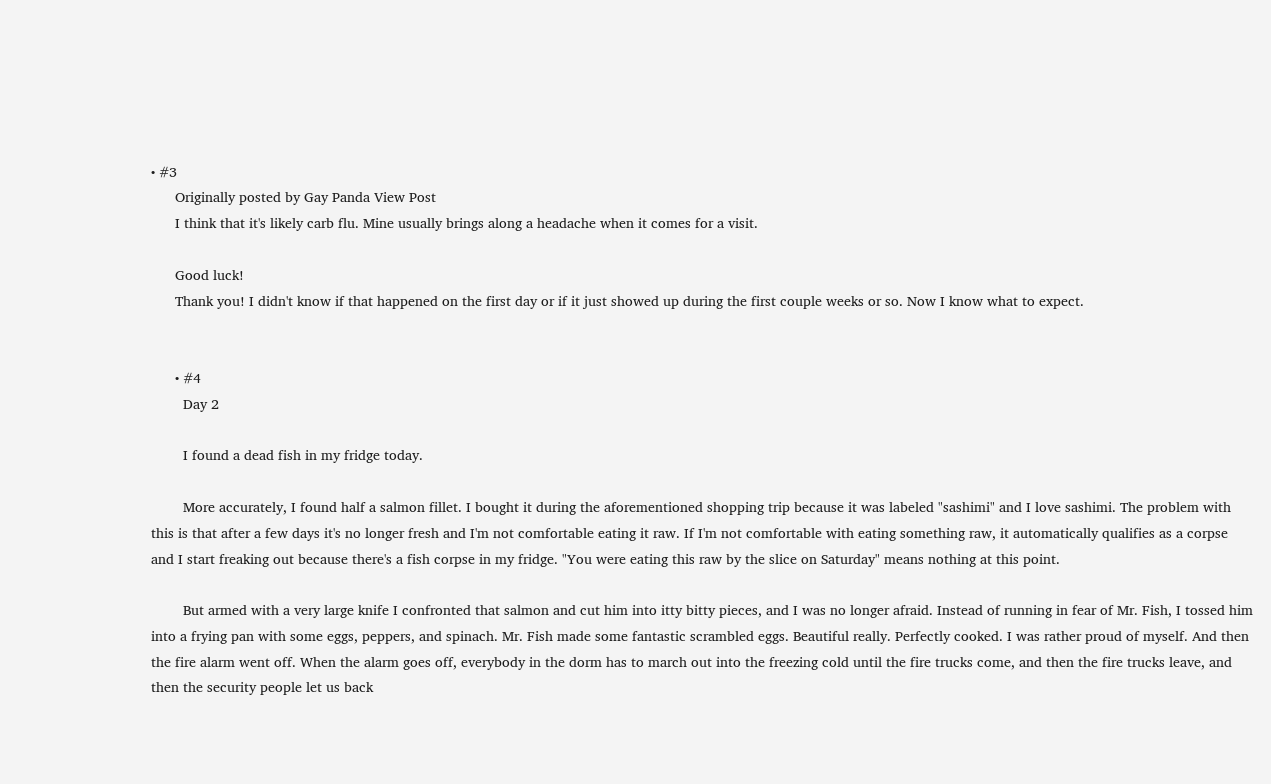• #3
      Originally posted by Gay Panda View Post
      I think that it's likely carb flu. Mine usually brings along a headache when it comes for a visit.

      Good luck!
      Thank you! I didn't know if that happened on the first day or if it just showed up during the first couple weeks or so. Now I know what to expect.


      • #4
        Day 2

        I found a dead fish in my fridge today.

        More accurately, I found half a salmon fillet. I bought it during the aforementioned shopping trip because it was labeled "sashimi" and I love sashimi. The problem with this is that after a few days it's no longer fresh and I'm not comfortable eating it raw. If I'm not comfortable with eating something raw, it automatically qualifies as a corpse and I start freaking out because there's a fish corpse in my fridge. "You were eating this raw by the slice on Saturday" means nothing at this point.

        But armed with a very large knife I confronted that salmon and cut him into itty bitty pieces, and I was no longer afraid. Instead of running in fear of Mr. Fish, I tossed him into a frying pan with some eggs, peppers, and spinach. Mr. Fish made some fantastic scrambled eggs. Beautiful really. Perfectly cooked. I was rather proud of myself. And then the fire alarm went off. When the alarm goes off, everybody in the dorm has to march out into the freezing cold until the fire trucks come, and then the fire trucks leave, and then the security people let us back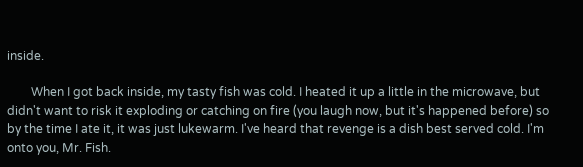inside.

        When I got back inside, my tasty fish was cold. I heated it up a little in the microwave, but didn't want to risk it exploding or catching on fire (you laugh now, but it's happened before) so by the time I ate it, it was just lukewarm. I've heard that revenge is a dish best served cold. I'm onto you, Mr. Fish.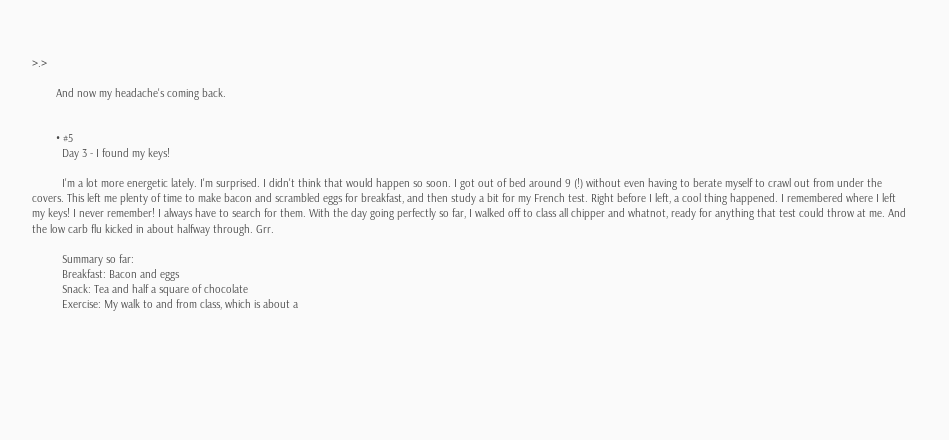>.>

        And now my headache's coming back.


        • #5
          Day 3 - I found my keys!

          I'm a lot more energetic lately. I'm surprised. I didn't think that would happen so soon. I got out of bed around 9 (!) without even having to berate myself to crawl out from under the covers. This left me plenty of time to make bacon and scrambled eggs for breakfast, and then study a bit for my French test. Right before I left, a cool thing happened. I remembered where I left my keys! I never remember! I always have to search for them. With the day going perfectly so far, I walked off to class all chipper and whatnot, ready for anything that test could throw at me. And the low carb flu kicked in about halfway through. Grr.

          Summary so far:
          Breakfast: Bacon and eggs
          Snack: Tea and half a square of chocolate
          Exercise: My walk to and from class, which is about a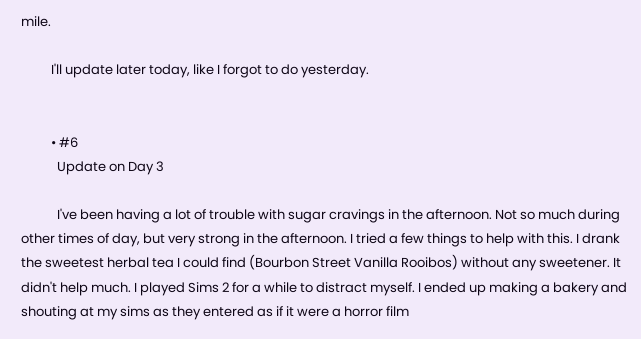mile.

          I'll update later today, like I forgot to do yesterday.


          • #6
            Update on Day 3

            I've been having a lot of trouble with sugar cravings in the afternoon. Not so much during other times of day, but very strong in the afternoon. I tried a few things to help with this. I drank the sweetest herbal tea I could find (Bourbon Street Vanilla Rooibos) without any sweetener. It didn't help much. I played Sims 2 for a while to distract myself. I ended up making a bakery and shouting at my sims as they entered as if it were a horror film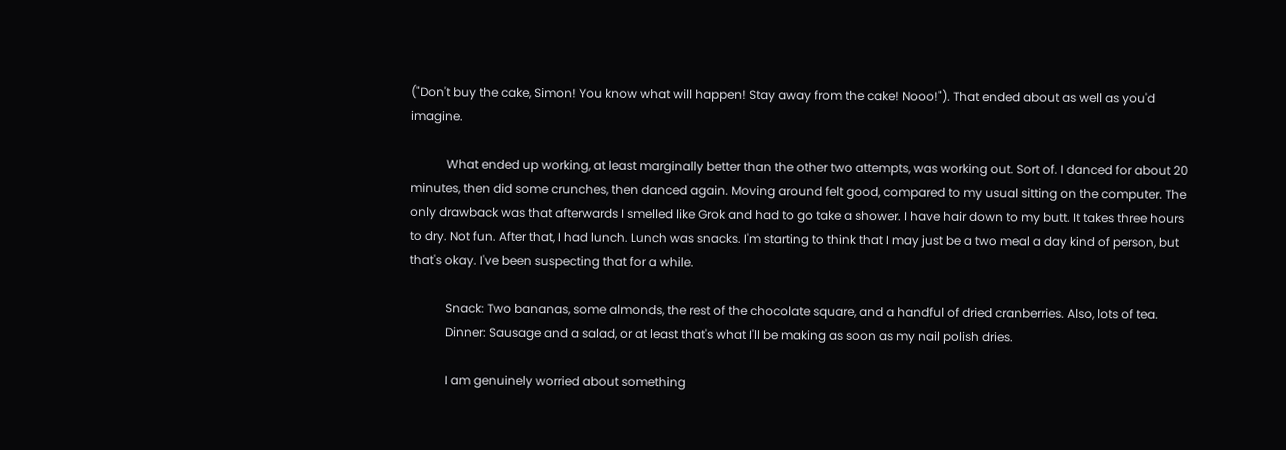("Don't buy the cake, Simon! You know what will happen! Stay away from the cake! Nooo!"). That ended about as well as you'd imagine.

            What ended up working, at least marginally better than the other two attempts, was working out. Sort of. I danced for about 20 minutes, then did some crunches, then danced again. Moving around felt good, compared to my usual sitting on the computer. The only drawback was that afterwards I smelled like Grok and had to go take a shower. I have hair down to my butt. It takes three hours to dry. Not fun. After that, I had lunch. Lunch was snacks. I'm starting to think that I may just be a two meal a day kind of person, but that's okay. I've been suspecting that for a while.

            Snack: Two bananas, some almonds, the rest of the chocolate square, and a handful of dried cranberries. Also, lots of tea.
            Dinner: Sausage and a salad, or at least that's what I'll be making as soon as my nail polish dries.

            I am genuinely worried about something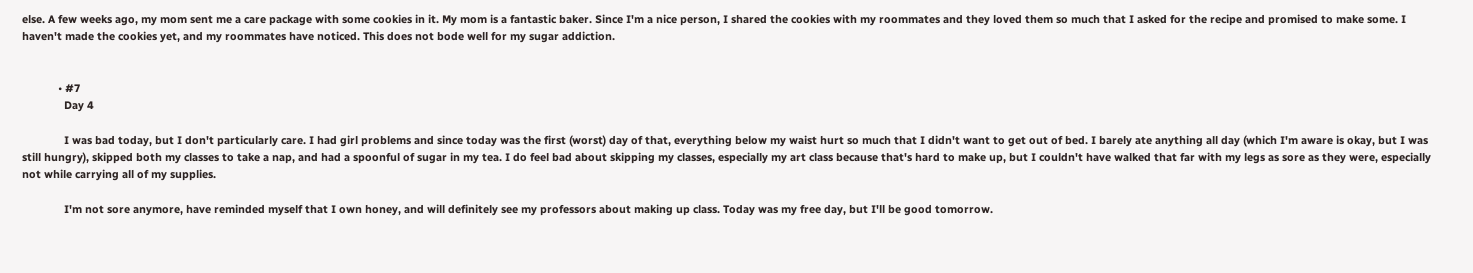else. A few weeks ago, my mom sent me a care package with some cookies in it. My mom is a fantastic baker. Since I'm a nice person, I shared the cookies with my roommates and they loved them so much that I asked for the recipe and promised to make some. I haven't made the cookies yet, and my roommates have noticed. This does not bode well for my sugar addiction.


            • #7
              Day 4

              I was bad today, but I don't particularly care. I had girl problems and since today was the first (worst) day of that, everything below my waist hurt so much that I didn't want to get out of bed. I barely ate anything all day (which I'm aware is okay, but I was still hungry), skipped both my classes to take a nap, and had a spoonful of sugar in my tea. I do feel bad about skipping my classes, especially my art class because that's hard to make up, but I couldn't have walked that far with my legs as sore as they were, especially not while carrying all of my supplies.

              I'm not sore anymore, have reminded myself that I own honey, and will definitely see my professors about making up class. Today was my free day, but I'll be good tomorrow.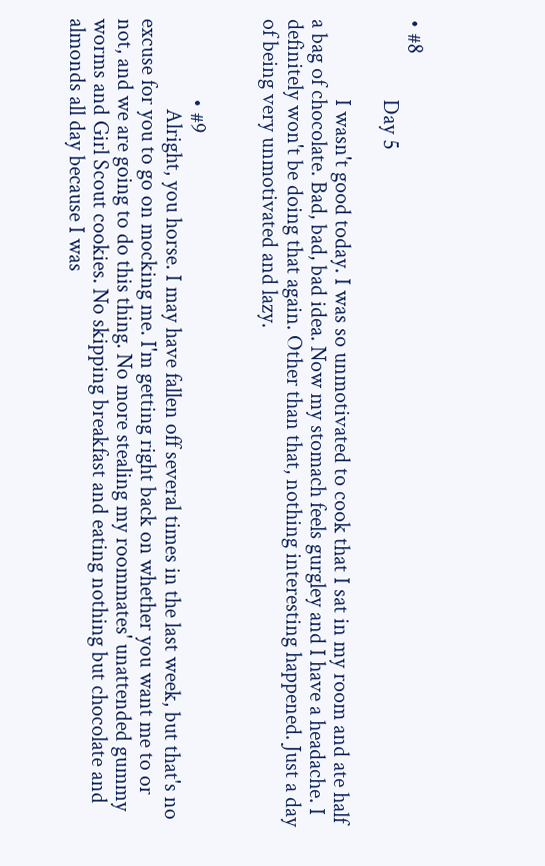• #8
                Day 5

                I wasn't good today. I was so unmotivated to cook that I sat in my room and ate half a bag of chocolate. Bad, bad, bad idea. Now my stomach feels gurgley and I have a headache. I definitely won't be doing that again. Other than that, nothing interesting happened. Just a day of being very unmotivated and lazy.


                • #9
                  Alright, you horse. I may have fallen off several times in the last week, but that's no excuse for you to go on mocking me. I'm getting right back on whether you want me to or not, and we are going to do this thing. No more stealing my roommates' unattended gummy worms and Girl Scout cookies. No skipping breakfast and eating nothing but chocolate and almonds all day because I was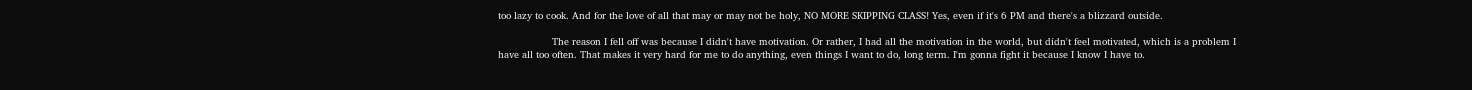too lazy to cook. And for the love of all that may or may not be holy, NO MORE SKIPPING CLASS! Yes, even if it's 6 PM and there's a blizzard outside.

                  The reason I fell off was because I didn't have motivation. Or rather, I had all the motivation in the world, but didn't feel motivated, which is a problem I have all too often. That makes it very hard for me to do anything, even things I want to do, long term. I'm gonna fight it because I know I have to.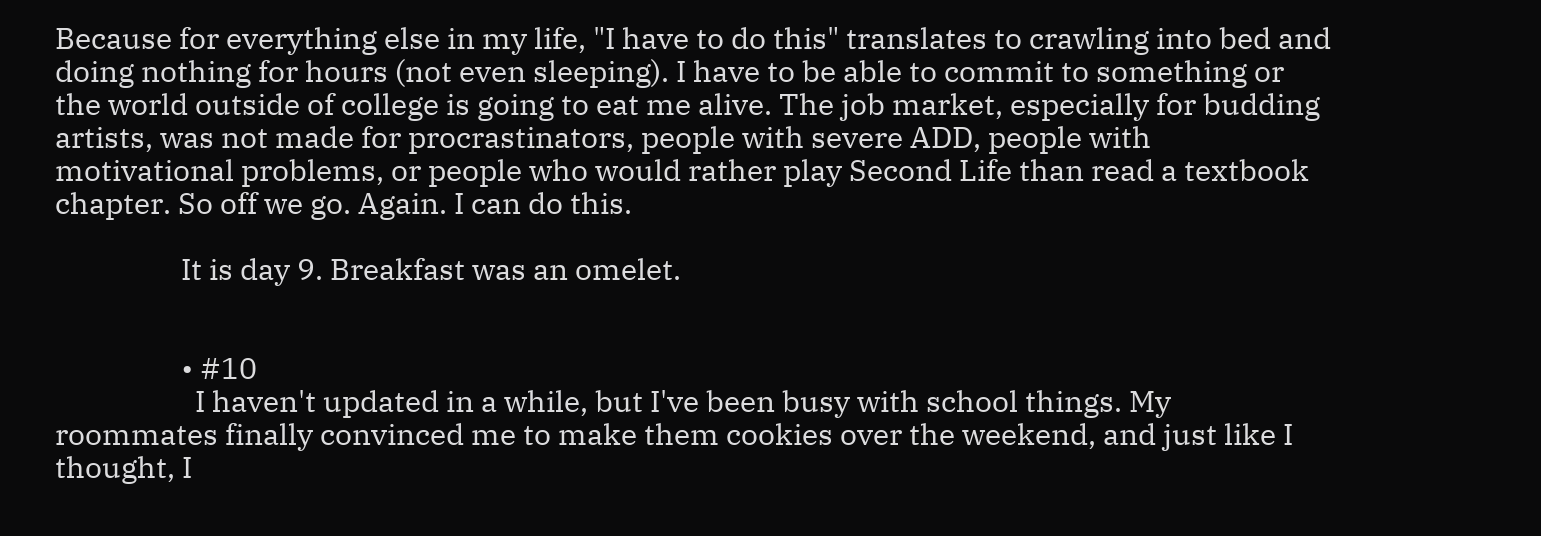Because for everything else in my life, "I have to do this" translates to crawling into bed and doing nothing for hours (not even sleeping). I have to be able to commit to something or the world outside of college is going to eat me alive. The job market, especially for budding artists, was not made for procrastinators, people with severe ADD, people with motivational problems, or people who would rather play Second Life than read a textbook chapter. So off we go. Again. I can do this.

                  It is day 9. Breakfast was an omelet.


                  • #10
                    I haven't updated in a while, but I've been busy with school things. My roommates finally convinced me to make them cookies over the weekend, and just like I thought, I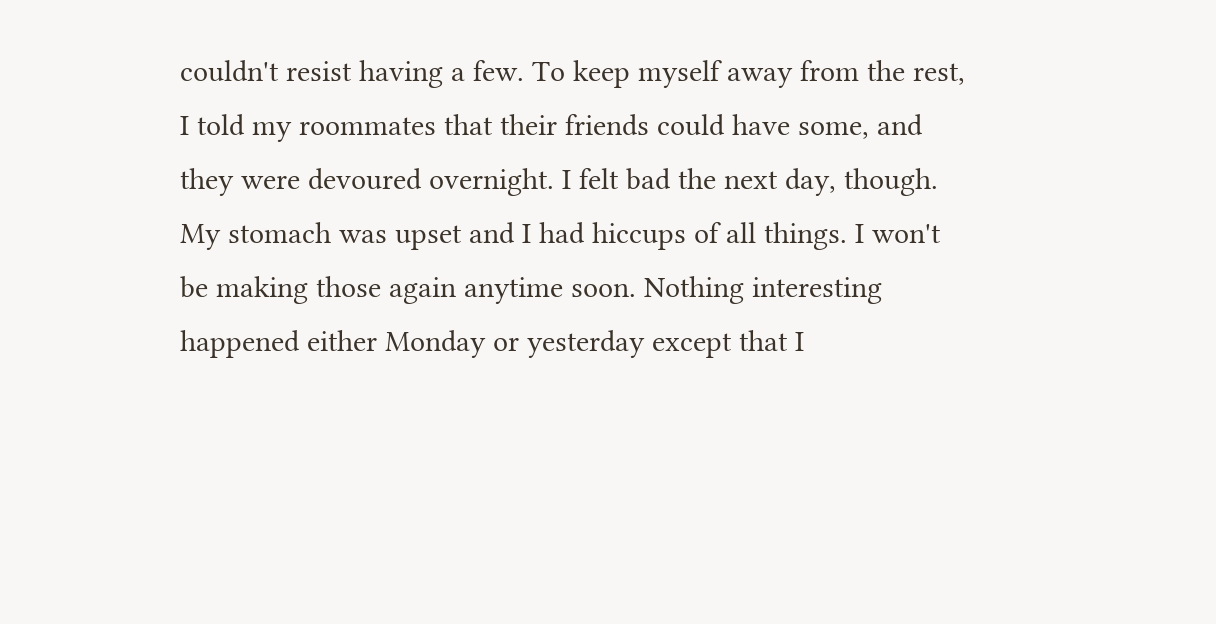couldn't resist having a few. To keep myself away from the rest, I told my roommates that their friends could have some, and they were devoured overnight. I felt bad the next day, though. My stomach was upset and I had hiccups of all things. I won't be making those again anytime soon. Nothing interesting happened either Monday or yesterday except that I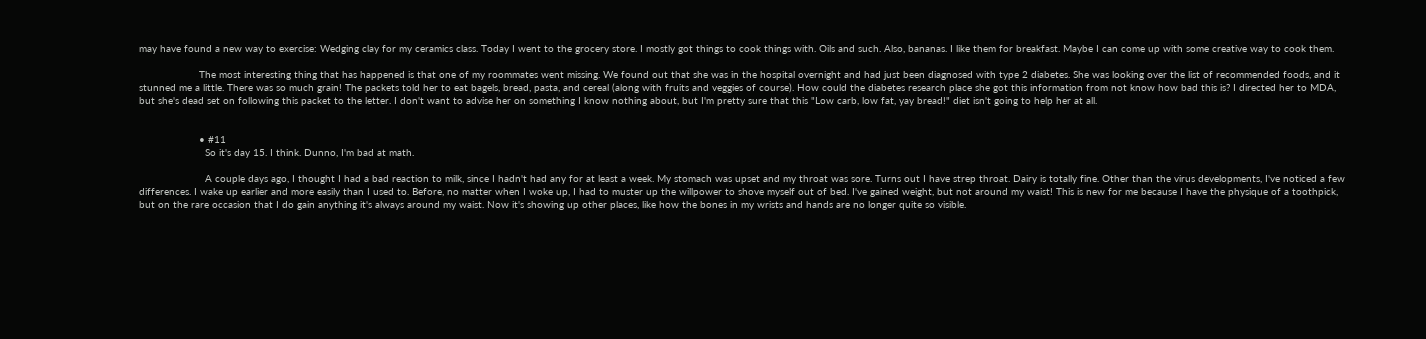may have found a new way to exercise: Wedging clay for my ceramics class. Today I went to the grocery store. I mostly got things to cook things with. Oils and such. Also, bananas. I like them for breakfast. Maybe I can come up with some creative way to cook them.

                    The most interesting thing that has happened is that one of my roommates went missing. We found out that she was in the hospital overnight and had just been diagnosed with type 2 diabetes. She was looking over the list of recommended foods, and it stunned me a little. There was so much grain! The packets told her to eat bagels, bread, pasta, and cereal (along with fruits and veggies of course). How could the diabetes research place she got this information from not know how bad this is? I directed her to MDA, but she's dead set on following this packet to the letter. I don't want to advise her on something I know nothing about, but I'm pretty sure that this "Low carb, low fat, yay bread!" diet isn't going to help her at all.


                    • #11
                      So it's day 15. I think. Dunno, I'm bad at math.

                      A couple days ago, I thought I had a bad reaction to milk, since I hadn't had any for at least a week. My stomach was upset and my throat was sore. Turns out I have strep throat. Dairy is totally fine. Other than the virus developments, I've noticed a few differences. I wake up earlier and more easily than I used to. Before, no matter when I woke up, I had to muster up the willpower to shove myself out of bed. I've gained weight, but not around my waist! This is new for me because I have the physique of a toothpick, but on the rare occasion that I do gain anything it's always around my waist. Now it's showing up other places, like how the bones in my wrists and hands are no longer quite so visible.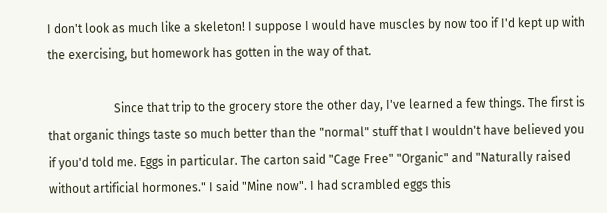I don't look as much like a skeleton! I suppose I would have muscles by now too if I'd kept up with the exercising, but homework has gotten in the way of that.

                      Since that trip to the grocery store the other day, I've learned a few things. The first is that organic things taste so much better than the "normal" stuff that I wouldn't have believed you if you'd told me. Eggs in particular. The carton said "Cage Free" "Organic" and "Naturally raised without artificial hormones." I said "Mine now". I had scrambled eggs this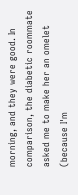morning, and they were good. In comparison, the diabetic roommate asked me to make her an omelet (because I'm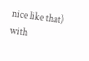nice like that) with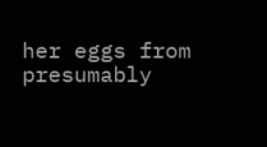her eggs from presumably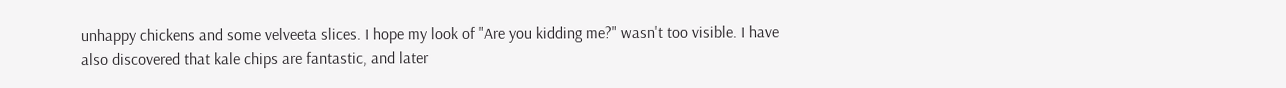unhappy chickens and some velveeta slices. I hope my look of "Are you kidding me?" wasn't too visible. I have also discovered that kale chips are fantastic, and later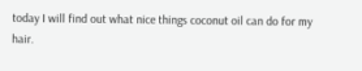today I will find out what nice things coconut oil can do for my hair.